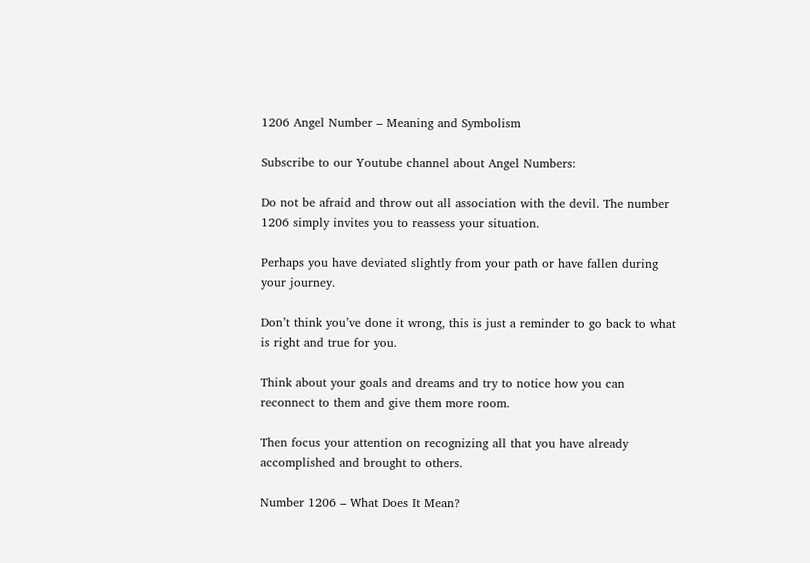1206 Angel Number – Meaning and Symbolism

Subscribe to our Youtube channel about Angel Numbers:

Do not be afraid and throw out all association with the devil. The number 1206 simply invites you to reassess your situation.

Perhaps you have deviated slightly from your path or have fallen during your journey.

Don’t think you’ve done it wrong, this is just a reminder to go back to what is right and true for you.

Think about your goals and dreams and try to notice how you can reconnect to them and give them more room.

Then focus your attention on recognizing all that you have already accomplished and brought to others.

Number 1206 – What Does It Mean?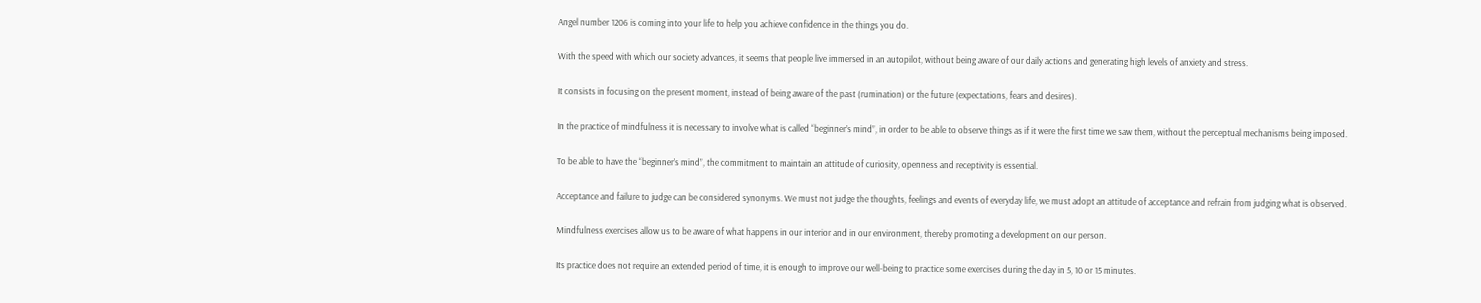Angel number 1206 is coming into your life to help you achieve confidence in the things you do.

With the speed with which our society advances, it seems that people live immersed in an autopilot, without being aware of our daily actions and generating high levels of anxiety and stress.

It consists in focusing on the present moment, instead of being aware of the past (rumination) or the future (expectations, fears and desires).

In the practice of mindfulness it is necessary to involve what is called “beginner’s mind”, in order to be able to observe things as if it were the first time we saw them, without the perceptual mechanisms being imposed.

To be able to have the “beginner’s mind”, the commitment to maintain an attitude of curiosity, openness and receptivity is essential.

Acceptance and failure to judge can be considered synonyms. We must not judge the thoughts, feelings and events of everyday life, we must adopt an attitude of acceptance and refrain from judging what is observed.

Mindfulness exercises allow us to be aware of what happens in our interior and in our environment, thereby promoting a development on our person.

Its practice does not require an extended period of time, it is enough to improve our well-being to practice some exercises during the day in 5, 10 or 15 minutes.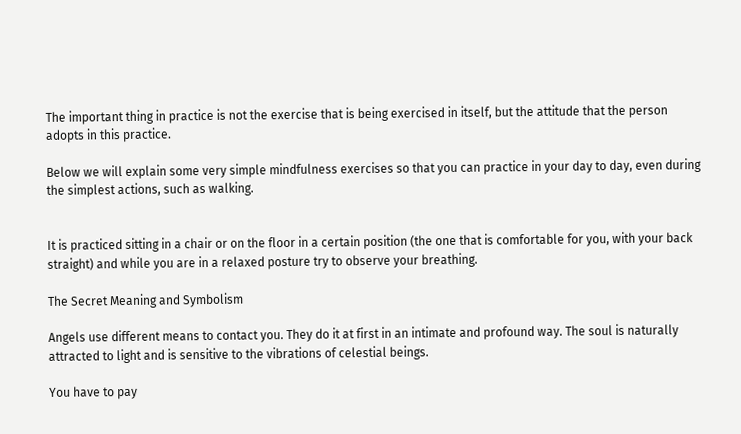The important thing in practice is not the exercise that is being exercised in itself, but the attitude that the person adopts in this practice.

Below we will explain some very simple mindfulness exercises so that you can practice in your day to day, even during the simplest actions, such as walking.


It is practiced sitting in a chair or on the floor in a certain position (the one that is comfortable for you, with your back straight) and while you are in a relaxed posture try to observe your breathing.

The Secret Meaning and Symbolism

Angels use different means to contact you. They do it at first in an intimate and profound way. The soul is naturally attracted to light and is sensitive to the vibrations of celestial beings.

You have to pay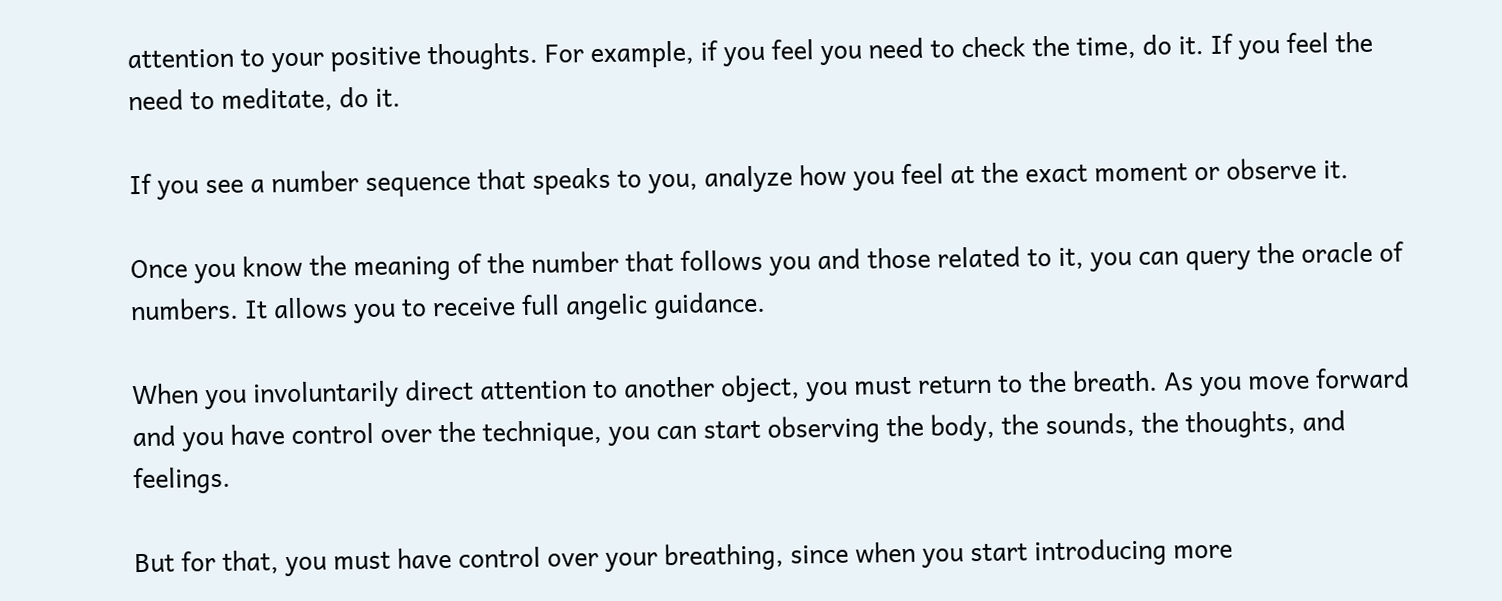attention to your positive thoughts. For example, if you feel you need to check the time, do it. If you feel the need to meditate, do it.

If you see a number sequence that speaks to you, analyze how you feel at the exact moment or observe it.

Once you know the meaning of the number that follows you and those related to it, you can query the oracle of numbers. It allows you to receive full angelic guidance.

When you involuntarily direct attention to another object, you must return to the breath. As you move forward and you have control over the technique, you can start observing the body, the sounds, the thoughts, and feelings.

But for that, you must have control over your breathing, since when you start introducing more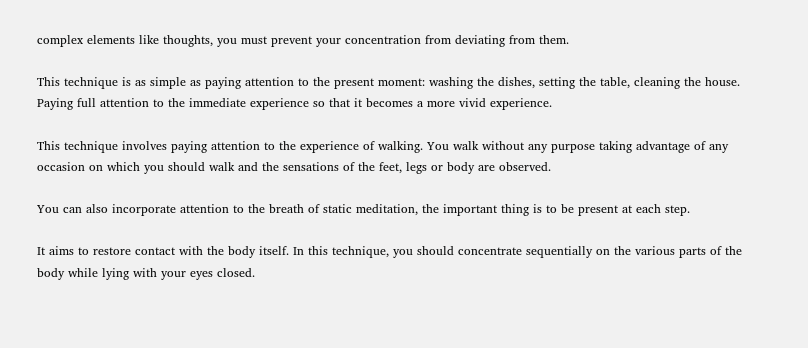complex elements like thoughts, you must prevent your concentration from deviating from them.

This technique is as simple as paying attention to the present moment: washing the dishes, setting the table, cleaning the house. Paying full attention to the immediate experience so that it becomes a more vivid experience.

This technique involves paying attention to the experience of walking. You walk without any purpose taking advantage of any occasion on which you should walk and the sensations of the feet, legs or body are observed.

You can also incorporate attention to the breath of static meditation, the important thing is to be present at each step.

It aims to restore contact with the body itself. In this technique, you should concentrate sequentially on the various parts of the body while lying with your eyes closed.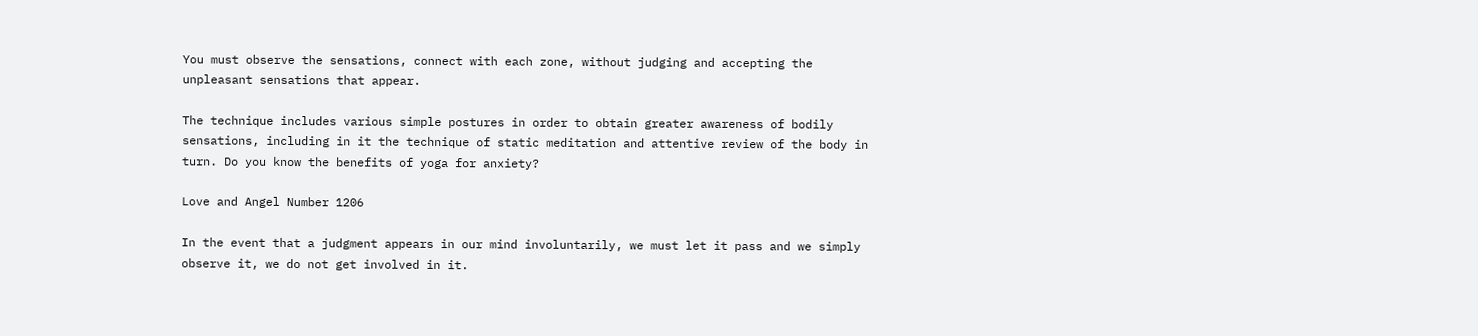You must observe the sensations, connect with each zone, without judging and accepting the unpleasant sensations that appear.

The technique includes various simple postures in order to obtain greater awareness of bodily sensations, including in it the technique of static meditation and attentive review of the body in turn. Do you know the benefits of yoga for anxiety?

Love and Angel Number 1206

In the event that a judgment appears in our mind involuntarily, we must let it pass and we simply observe it, we do not get involved in it.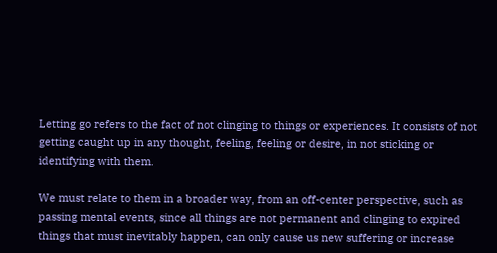Letting go refers to the fact of not clinging to things or experiences. It consists of not getting caught up in any thought, feeling, feeling or desire, in not sticking or identifying with them.

We must relate to them in a broader way, from an off-center perspective, such as passing mental events, since all things are not permanent and clinging to expired things that must inevitably happen, can only cause us new suffering or increase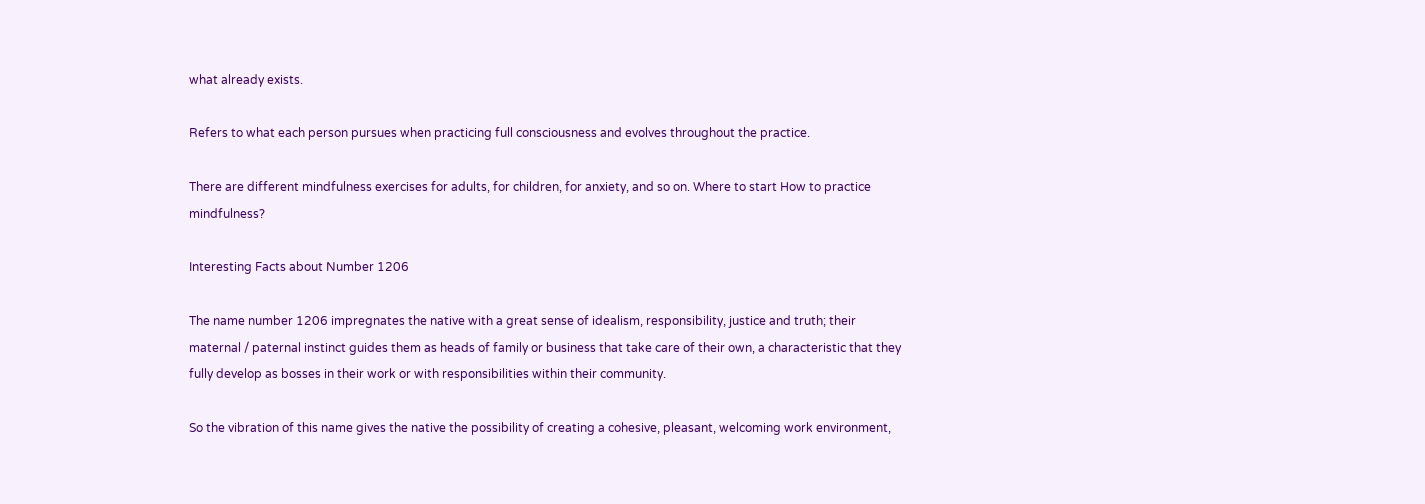what already exists.

Refers to what each person pursues when practicing full consciousness and evolves throughout the practice.

There are different mindfulness exercises for adults, for children, for anxiety, and so on. Where to start How to practice mindfulness?

Interesting Facts about Number 1206

The name number 1206 impregnates the native with a great sense of idealism, responsibility, justice and truth; their maternal / paternal instinct guides them as heads of family or business that take care of their own, a characteristic that they fully develop as bosses in their work or with responsibilities within their community.

So the vibration of this name gives the native the possibility of creating a cohesive, pleasant, welcoming work environment,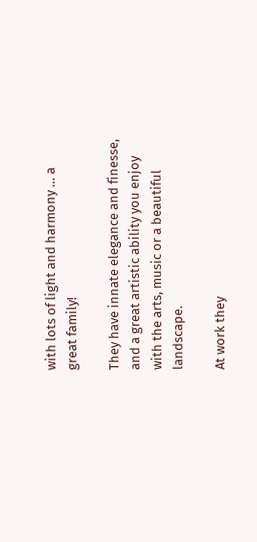with lots of light and harmony … a great family!

They have innate elegance and finesse, and a great artistic ability you enjoy with the arts, music or a beautiful landscape.

At work they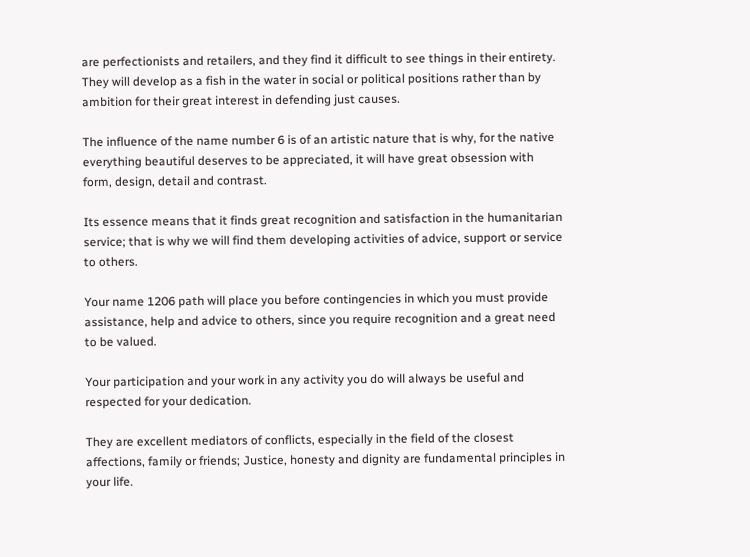are perfectionists and retailers, and they find it difficult to see things in their entirety. They will develop as a fish in the water in social or political positions rather than by ambition for their great interest in defending just causes.

The influence of the name number 6 is of an artistic nature that is why, for the native everything beautiful deserves to be appreciated, it will have great obsession with form, design, detail and contrast.

Its essence means that it finds great recognition and satisfaction in the humanitarian service; that is why we will find them developing activities of advice, support or service to others.

Your name 1206 path will place you before contingencies in which you must provide assistance, help and advice to others, since you require recognition and a great need to be valued.

Your participation and your work in any activity you do will always be useful and respected for your dedication.

They are excellent mediators of conflicts, especially in the field of the closest affections, family or friends; Justice, honesty and dignity are fundamental principles in your life.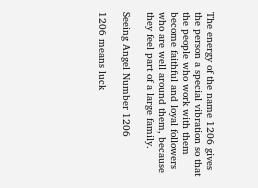The energy of the name 1206 gives the person a special vibration so that the people who work with them become faithful and loyal followers who are well around them, because they feel part of a large family.

Seeing Angel Number 1206

1206 means luck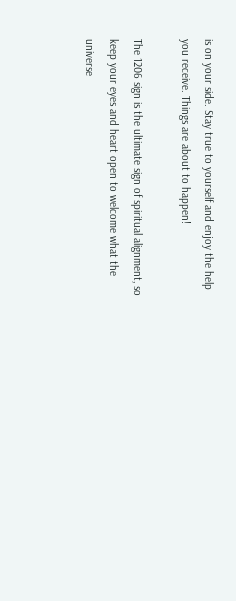is on your side. Stay true to yourself and enjoy the help you receive. Things are about to happen!

The 1206 sign is the ultimate sign of spiritual alignment, so keep your eyes and heart open to welcome what the universe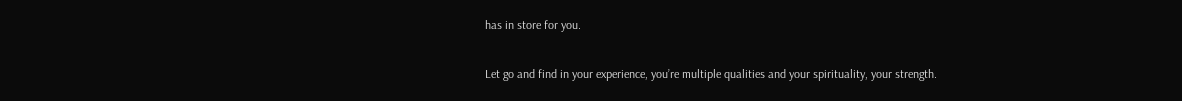has in store for you.

Let go and find in your experience, you’re multiple qualities and your spirituality, your strength.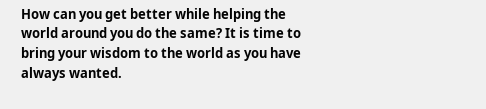How can you get better while helping the world around you do the same? It is time to bring your wisdom to the world as you have always wanted.